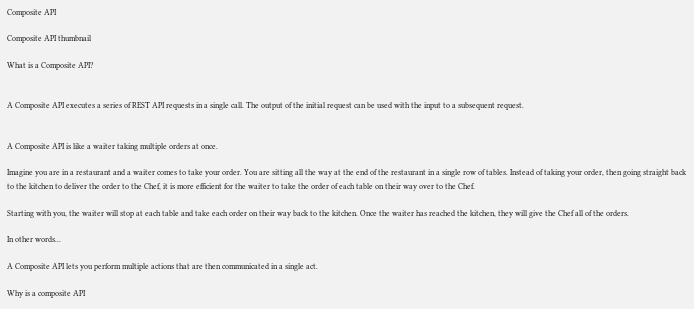Composite API

Composite API thumbnail

What is a Composite API?


A Composite API executes a series of REST API requests in a single call. The output of the initial request can be used with the input to a subsequent request.


A Composite API is like a waiter taking multiple orders at once.

Imagine you are in a restaurant and a waiter comes to take your order. You are sitting all the way at the end of the restaurant in a single row of tables. Instead of taking your order, then going straight back to the kitchen to deliver the order to the Chef, it is more efficient for the waiter to take the order of each table on their way over to the Chef.

Starting with you, the waiter will stop at each table and take each order on their way back to the kitchen. Once the waiter has reached the kitchen, they will give the Chef all of the orders.

In other words...

A Composite API lets you perform multiple actions that are then communicated in a single act.

Why is a composite API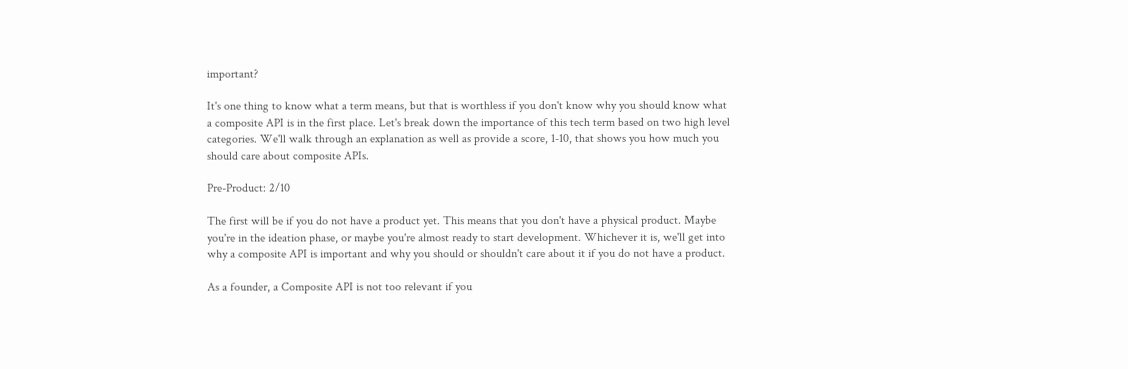important?

It's one thing to know what a term means, but that is worthless if you don't know why you should know what a composite API is in the first place. Let's break down the importance of this tech term based on two high level categories. We'll walk through an explanation as well as provide a score, 1-10, that shows you how much you should care about composite APIs.

Pre-Product: 2/10

The first will be if you do not have a product yet. This means that you don't have a physical product. Maybe you're in the ideation phase, or maybe you're almost ready to start development. Whichever it is, we'll get into why a composite API is important and why you should or shouldn't care about it if you do not have a product.

As a founder, a Composite API is not too relevant if you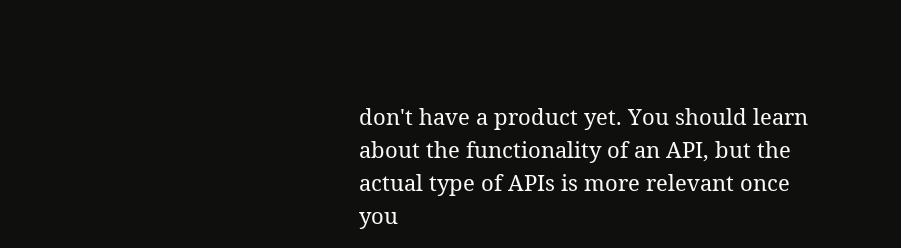don't have a product yet. You should learn about the functionality of an API, but the actual type of APIs is more relevant once you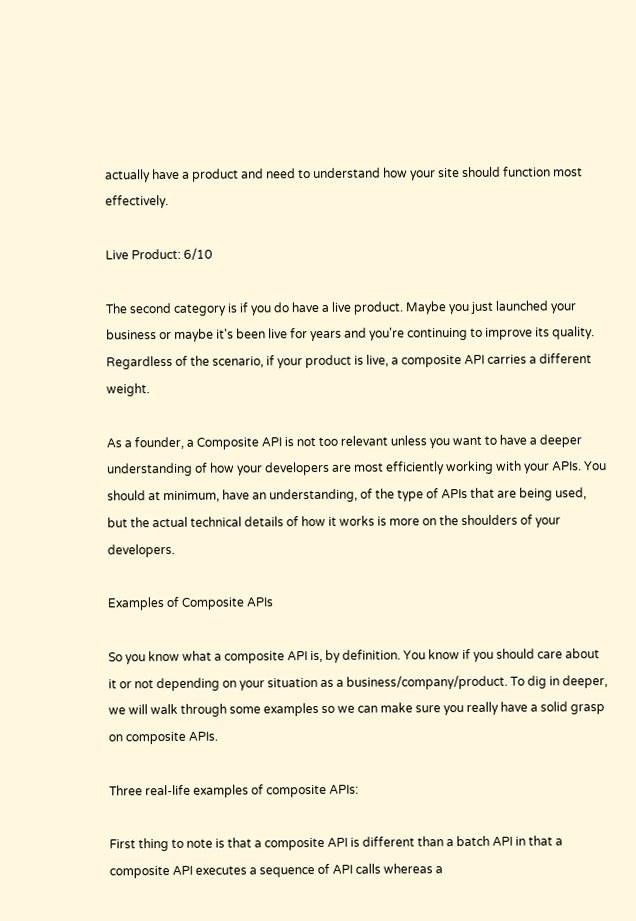actually have a product and need to understand how your site should function most effectively.

Live Product: 6/10

The second category is if you do have a live product. Maybe you just launched your business or maybe it's been live for years and you're continuing to improve its quality. Regardless of the scenario, if your product is live, a composite API carries a different weight.

As a founder, a Composite API is not too relevant unless you want to have a deeper understanding of how your developers are most efficiently working with your APIs. You should at minimum, have an understanding, of the type of APIs that are being used, but the actual technical details of how it works is more on the shoulders of your developers.

Examples of Composite APIs

So you know what a composite API is, by definition. You know if you should care about it or not depending on your situation as a business/company/product. To dig in deeper, we will walk through some examples so we can make sure you really have a solid grasp on composite APIs.

Three real-life examples of composite APIs:

First thing to note is that a composite API is different than a batch API in that a composite API executes a sequence of API calls whereas a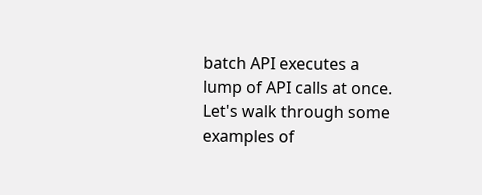batch API executes a lump of API calls at once. Let's walk through some examples of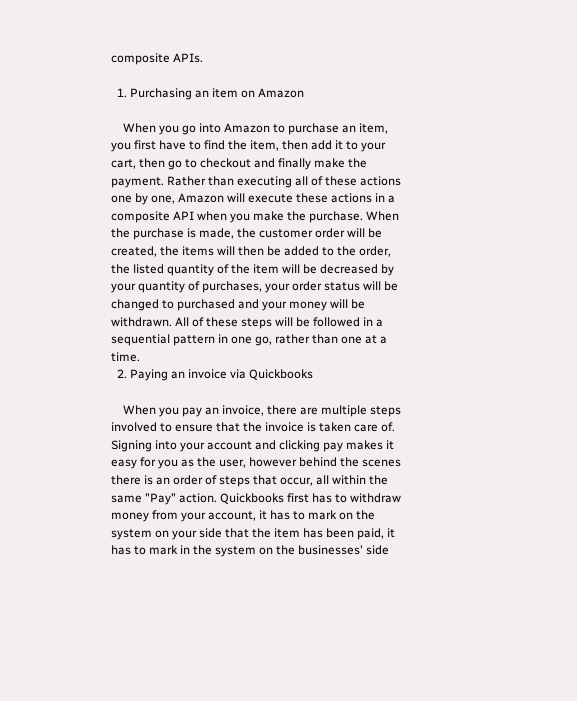composite APIs.

  1. Purchasing an item on Amazon

    When you go into Amazon to purchase an item, you first have to find the item, then add it to your cart, then go to checkout and finally make the payment. Rather than executing all of these actions one by one, Amazon will execute these actions in a composite API when you make the purchase. When the purchase is made, the customer order will be created, the items will then be added to the order, the listed quantity of the item will be decreased by your quantity of purchases, your order status will be changed to purchased and your money will be withdrawn. All of these steps will be followed in a sequential pattern in one go, rather than one at a time.
  2. Paying an invoice via Quickbooks

    When you pay an invoice, there are multiple steps involved to ensure that the invoice is taken care of. Signing into your account and clicking pay makes it easy for you as the user, however behind the scenes there is an order of steps that occur, all within the same "Pay" action. Quickbooks first has to withdraw money from your account, it has to mark on the system on your side that the item has been paid, it has to mark in the system on the businesses' side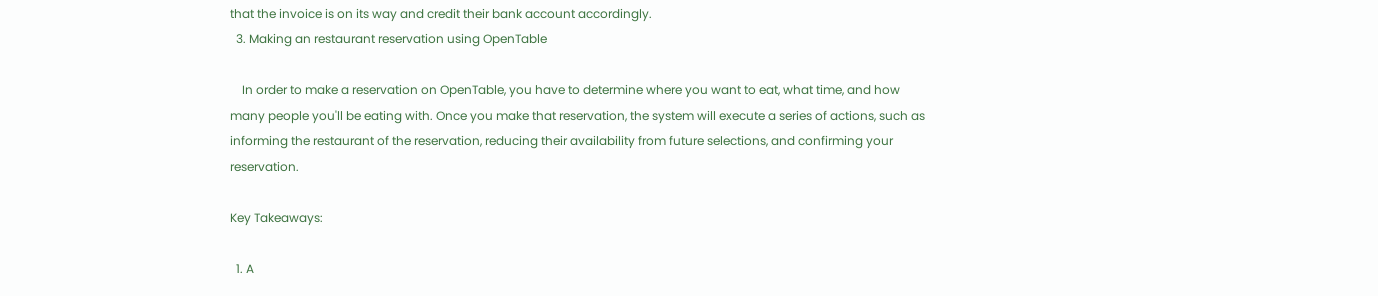that the invoice is on its way and credit their bank account accordingly.
  3. Making an restaurant reservation using OpenTable

    In order to make a reservation on OpenTable, you have to determine where you want to eat, what time, and how many people you'll be eating with. Once you make that reservation, the system will execute a series of actions, such as informing the restaurant of the reservation, reducing their availability from future selections, and confirming your reservation.

Key Takeaways:

  1. A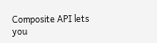Composite API lets you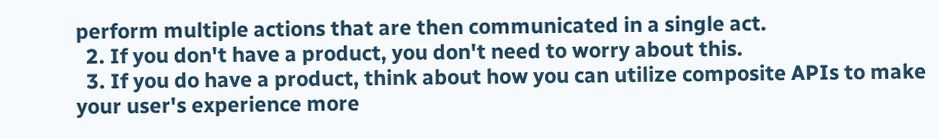perform multiple actions that are then communicated in a single act.
  2. If you don't have a product, you don't need to worry about this.
  3. If you do have a product, think about how you can utilize composite APIs to make your user's experience more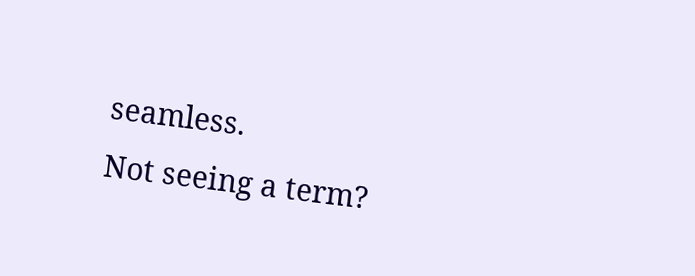seamless.
Not seeing a term?